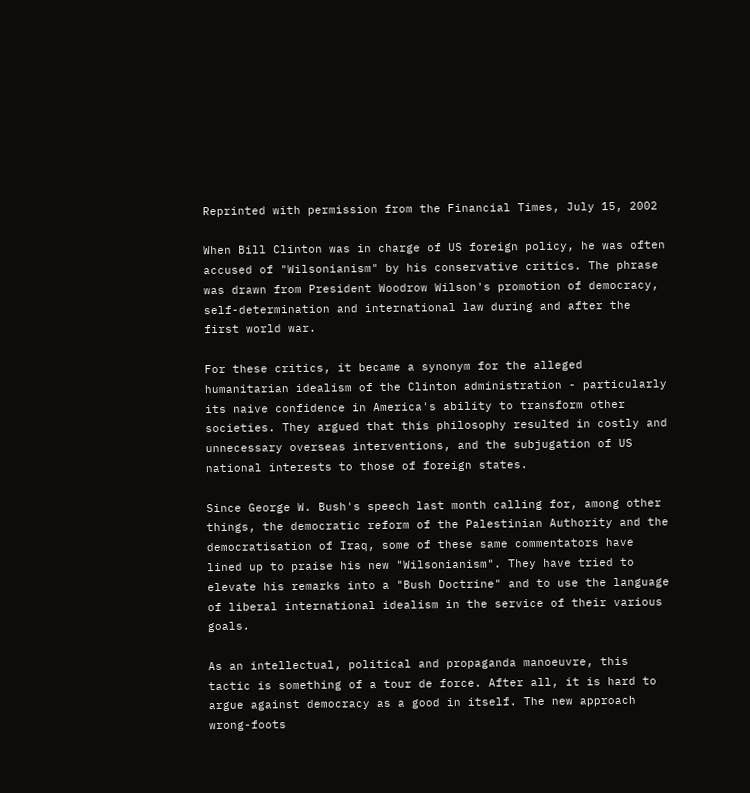Reprinted with permission from the Financial Times, July 15, 2002

When Bill Clinton was in charge of US foreign policy, he was often accused of "Wilsonianism" by his conservative critics. The phrase was drawn from President Woodrow Wilson's promotion of democracy, self-determination and international law during and after the first world war.

For these critics, it became a synonym for the alleged humanitarian idealism of the Clinton administration - particularly its naive confidence in America's ability to transform other societies. They argued that this philosophy resulted in costly and unnecessary overseas interventions, and the subjugation of US national interests to those of foreign states.

Since George W. Bush's speech last month calling for, among other things, the democratic reform of the Palestinian Authority and the democratisation of Iraq, some of these same commentators have lined up to praise his new "Wilsonianism". They have tried to elevate his remarks into a "Bush Doctrine" and to use the language of liberal international idealism in the service of their various goals.

As an intellectual, political and propaganda manoeuvre, this tactic is something of a tour de force. After all, it is hard to argue against democracy as a good in itself. The new approach wrong-foots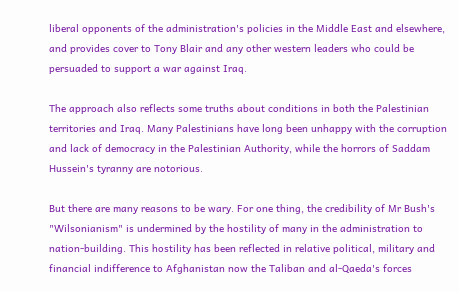liberal opponents of the administration's policies in the Middle East and elsewhere, and provides cover to Tony Blair and any other western leaders who could be persuaded to support a war against Iraq.

The approach also reflects some truths about conditions in both the Palestinian territories and Iraq. Many Palestinians have long been unhappy with the corruption and lack of democracy in the Palestinian Authority, while the horrors of Saddam Hussein's tyranny are notorious.

But there are many reasons to be wary. For one thing, the credibility of Mr Bush's "Wilsonianism" is undermined by the hostility of many in the administration to nation-building. This hostility has been reflected in relative political, military and financial indifference to Afghanistan now the Taliban and al-Qaeda's forces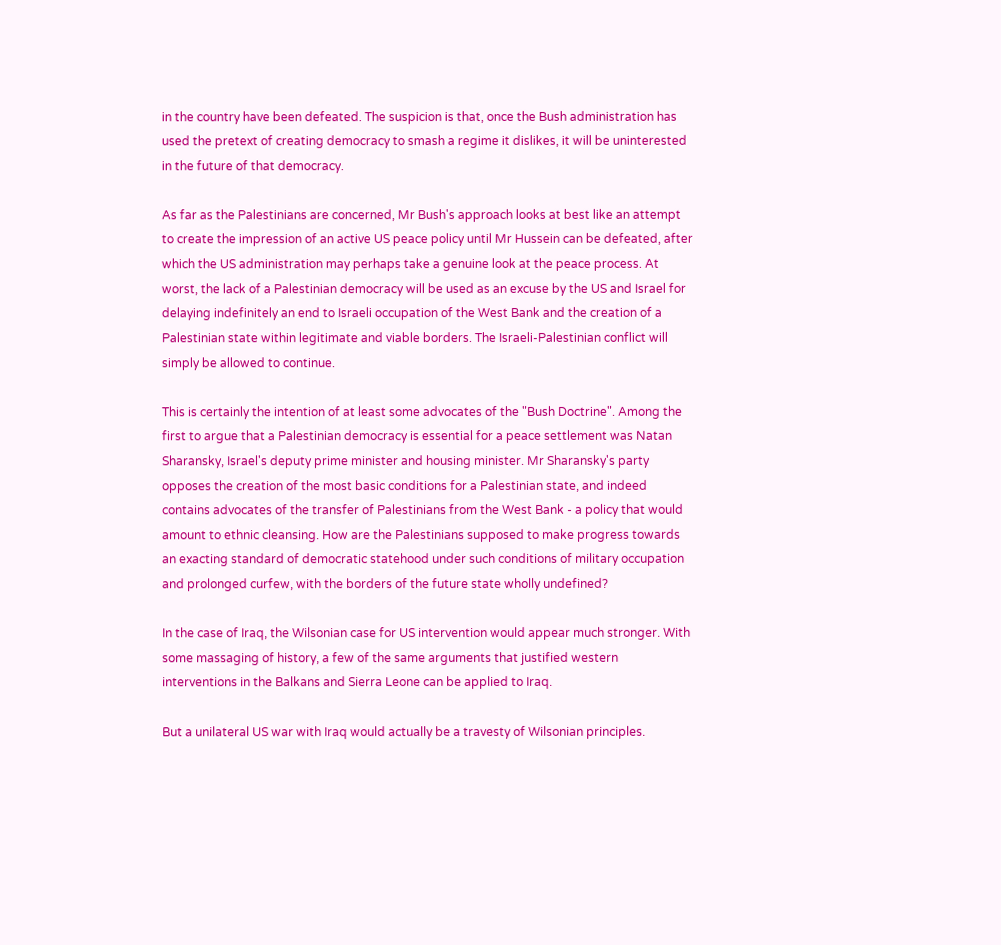in the country have been defeated. The suspicion is that, once the Bush administration has used the pretext of creating democracy to smash a regime it dislikes, it will be uninterested in the future of that democracy.

As far as the Palestinians are concerned, Mr Bush's approach looks at best like an attempt to create the impression of an active US peace policy until Mr Hussein can be defeated, after which the US administration may perhaps take a genuine look at the peace process. At worst, the lack of a Palestinian democracy will be used as an excuse by the US and Israel for delaying indefinitely an end to Israeli occupation of the West Bank and the creation of a Palestinian state within legitimate and viable borders. The Israeli-Palestinian conflict will simply be allowed to continue.

This is certainly the intention of at least some advocates of the "Bush Doctrine". Among the first to argue that a Palestinian democracy is essential for a peace settlement was Natan Sharansky, Israel's deputy prime minister and housing minister. Mr Sharansky's party opposes the creation of the most basic conditions for a Palestinian state, and indeed contains advocates of the transfer of Palestinians from the West Bank - a policy that would amount to ethnic cleansing. How are the Palestinians supposed to make progress towards an exacting standard of democratic statehood under such conditions of military occupation and prolonged curfew, with the borders of the future state wholly undefined?

In the case of Iraq, the Wilsonian case for US intervention would appear much stronger. With some massaging of history, a few of the same arguments that justified western interventions in the Balkans and Sierra Leone can be applied to Iraq.

But a unilateral US war with Iraq would actually be a travesty of Wilsonian principles.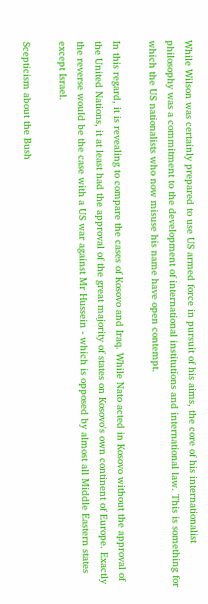While Wilson was certainly prepared to use US armed force in pursuit of his aims, the core of his internationalist philosophy was a commitment to the development of international institutions and international law. This is something for which the US nationalists who now misuse his name have open contempt.

In this regard, it is revealing to compare the cases of Kosovo and Iraq. While Nato acted in Kosovo without the approval of the United Nations, it at least had the approval of the great majority of states on Kosovo's own continent of Europe. Exactly the reverse would be the case with a US war against Mr Hussein - which is opposed by almost all Middle Eastern states except Israel.

Scepticism about the Bush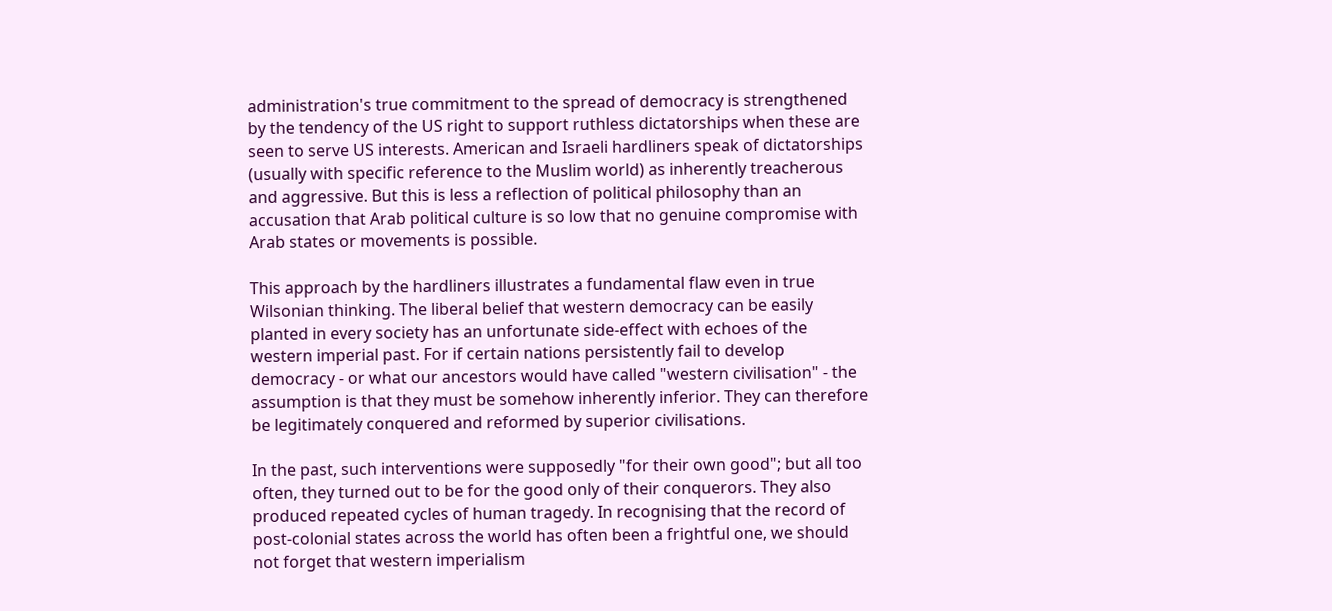administration's true commitment to the spread of democracy is strengthened by the tendency of the US right to support ruthless dictatorships when these are seen to serve US interests. American and Israeli hardliners speak of dictatorships (usually with specific reference to the Muslim world) as inherently treacherous and aggressive. But this is less a reflection of political philosophy than an accusation that Arab political culture is so low that no genuine compromise with Arab states or movements is possible.

This approach by the hardliners illustrates a fundamental flaw even in true Wilsonian thinking. The liberal belief that western democracy can be easily planted in every society has an unfortunate side-effect with echoes of the western imperial past. For if certain nations persistently fail to develop democracy - or what our ancestors would have called "western civilisation" - the assumption is that they must be somehow inherently inferior. They can therefore be legitimately conquered and reformed by superior civilisations.

In the past, such interventions were supposedly "for their own good"; but all too often, they turned out to be for the good only of their conquerors. They also produced repeated cycles of human tragedy. In recognising that the record of post-colonial states across the world has often been a frightful one, we should not forget that western imperialism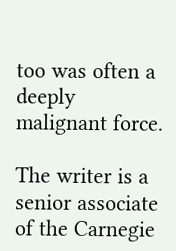too was often a deeply malignant force.

The writer is a senior associate of the Carnegie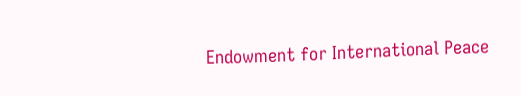Endowment for International Peace